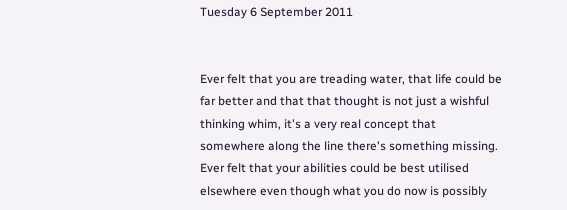Tuesday 6 September 2011


Ever felt that you are treading water, that life could be far better and that that thought is not just a wishful thinking whim, it's a very real concept that somewhere along the line there's something missing. Ever felt that your abilities could be best utilised elsewhere even though what you do now is possibly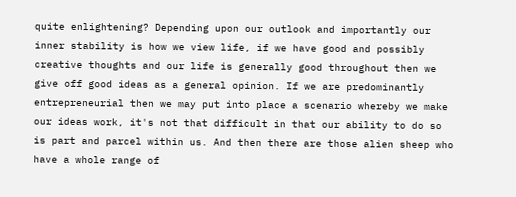quite enlightening? Depending upon our outlook and importantly our inner stability is how we view life, if we have good and possibly creative thoughts and our life is generally good throughout then we give off good ideas as a general opinion. If we are predominantly entrepreneurial then we may put into place a scenario whereby we make our ideas work, it's not that difficult in that our ability to do so is part and parcel within us. And then there are those alien sheep who have a whole range of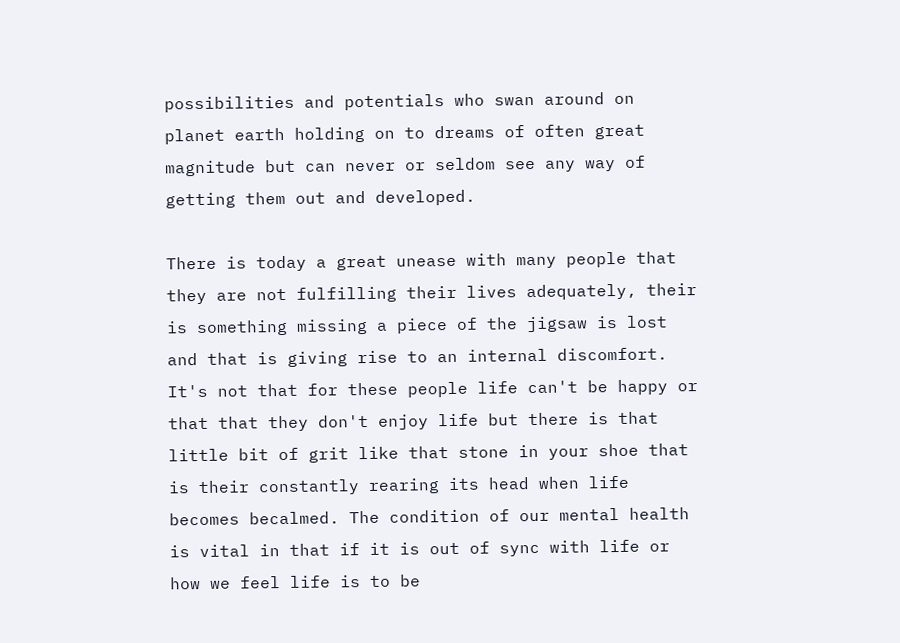possibilities and potentials who swan around on planet earth holding on to dreams of often great magnitude but can never or seldom see any way of getting them out and developed.

There is today a great unease with many people that they are not fulfilling their lives adequately, their is something missing a piece of the jigsaw is lost and that is giving rise to an internal discomfort. It's not that for these people life can't be happy or that that they don't enjoy life but there is that little bit of grit like that stone in your shoe that is their constantly rearing its head when life becomes becalmed. The condition of our mental health is vital in that if it is out of sync with life or how we feel life is to be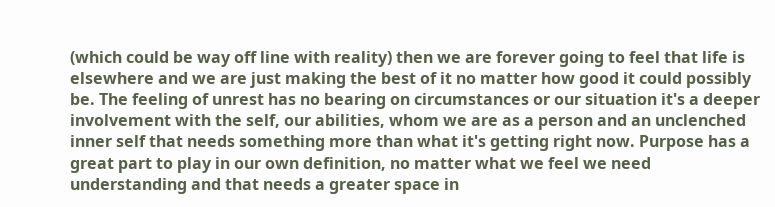(which could be way off line with reality) then we are forever going to feel that life is elsewhere and we are just making the best of it no matter how good it could possibly be. The feeling of unrest has no bearing on circumstances or our situation it's a deeper involvement with the self, our abilities, whom we are as a person and an unclenched inner self that needs something more than what it's getting right now. Purpose has a great part to play in our own definition, no matter what we feel we need understanding and that needs a greater space in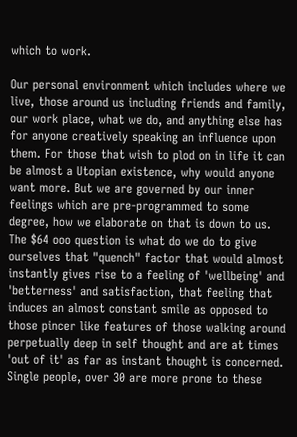which to work.

Our personal environment which includes where we live, those around us including friends and family, our work place, what we do, and anything else has for anyone creatively speaking an influence upon them. For those that wish to plod on in life it can be almost a Utopian existence, why would anyone want more. But we are governed by our inner feelings which are pre-programmed to some degree, how we elaborate on that is down to us. The $64 ooo question is what do we do to give ourselves that "quench" factor that would almost instantly gives rise to a feeling of 'wellbeing' and 'betterness' and satisfaction, that feeling that induces an almost constant smile as opposed to those pincer like features of those walking around perpetually deep in self thought and are at times 'out of it' as far as instant thought is concerned. Single people, over 30 are more prone to these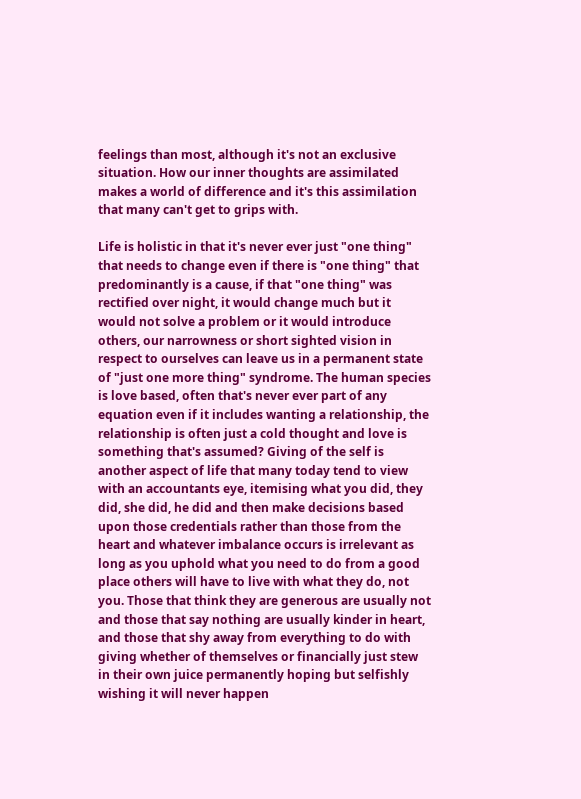feelings than most, although it's not an exclusive situation. How our inner thoughts are assimilated makes a world of difference and it's this assimilation that many can't get to grips with.

Life is holistic in that it's never ever just "one thing" that needs to change even if there is "one thing" that predominantly is a cause, if that "one thing" was rectified over night, it would change much but it would not solve a problem or it would introduce others, our narrowness or short sighted vision in respect to ourselves can leave us in a permanent state of "just one more thing" syndrome. The human species is love based, often that's never ever part of any equation even if it includes wanting a relationship, the relationship is often just a cold thought and love is something that's assumed? Giving of the self is another aspect of life that many today tend to view with an accountants eye, itemising what you did, they did, she did, he did and then make decisions based upon those credentials rather than those from the heart and whatever imbalance occurs is irrelevant as long as you uphold what you need to do from a good place others will have to live with what they do, not you. Those that think they are generous are usually not and those that say nothing are usually kinder in heart, and those that shy away from everything to do with giving whether of themselves or financially just stew in their own juice permanently hoping but selfishly wishing it will never happen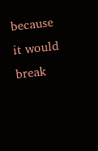because it would break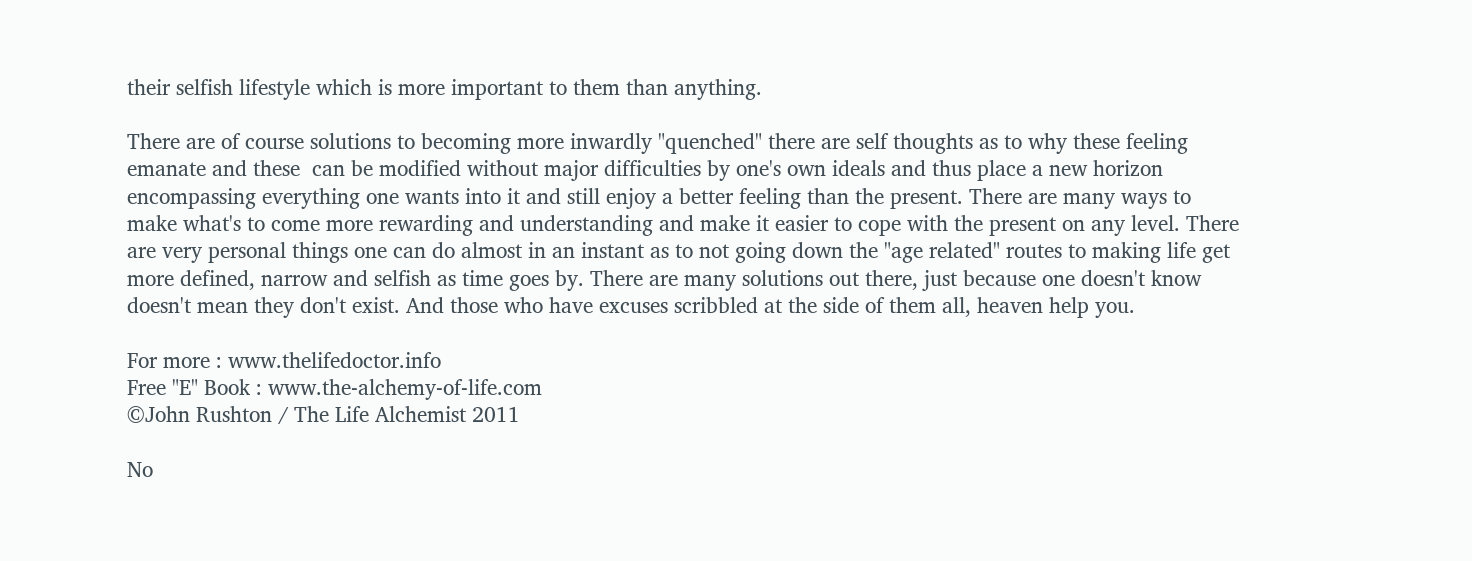their selfish lifestyle which is more important to them than anything.

There are of course solutions to becoming more inwardly "quenched" there are self thoughts as to why these feeling emanate and these  can be modified without major difficulties by one's own ideals and thus place a new horizon encompassing everything one wants into it and still enjoy a better feeling than the present. There are many ways to make what's to come more rewarding and understanding and make it easier to cope with the present on any level. There are very personal things one can do almost in an instant as to not going down the "age related" routes to making life get more defined, narrow and selfish as time goes by. There are many solutions out there, just because one doesn't know doesn't mean they don't exist. And those who have excuses scribbled at the side of them all, heaven help you.

For more : www.thelifedoctor.info
Free "E" Book : www.the-alchemy-of-life.com
©John Rushton / The Life Alchemist 2011

No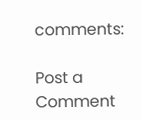comments:

Post a Comment